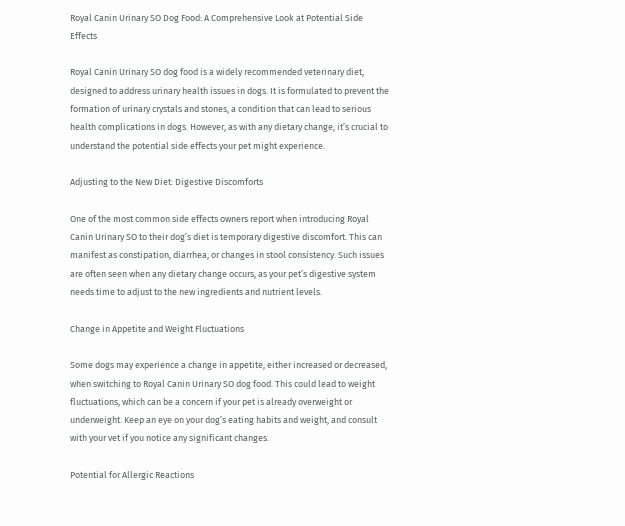Royal Canin Urinary SO Dog Food: A Comprehensive Look at Potential Side Effects

Royal Canin Urinary SO dog food is a widely recommended veterinary diet, designed to address urinary health issues in dogs. It is formulated to prevent the formation of urinary crystals and stones, a condition that can lead to serious health complications in dogs. However, as with any dietary change, it’s crucial to understand the potential side effects your pet might experience.

Adjusting to the New Diet: Digestive Discomforts

One of the most common side effects owners report when introducing Royal Canin Urinary SO to their dog’s diet is temporary digestive discomfort. This can manifest as constipation, diarrhea, or changes in stool consistency. Such issues are often seen when any dietary change occurs, as your pet’s digestive system needs time to adjust to the new ingredients and nutrient levels.

Change in Appetite and Weight Fluctuations

Some dogs may experience a change in appetite, either increased or decreased, when switching to Royal Canin Urinary SO dog food. This could lead to weight fluctuations, which can be a concern if your pet is already overweight or underweight. Keep an eye on your dog’s eating habits and weight, and consult with your vet if you notice any significant changes.

Potential for Allergic Reactions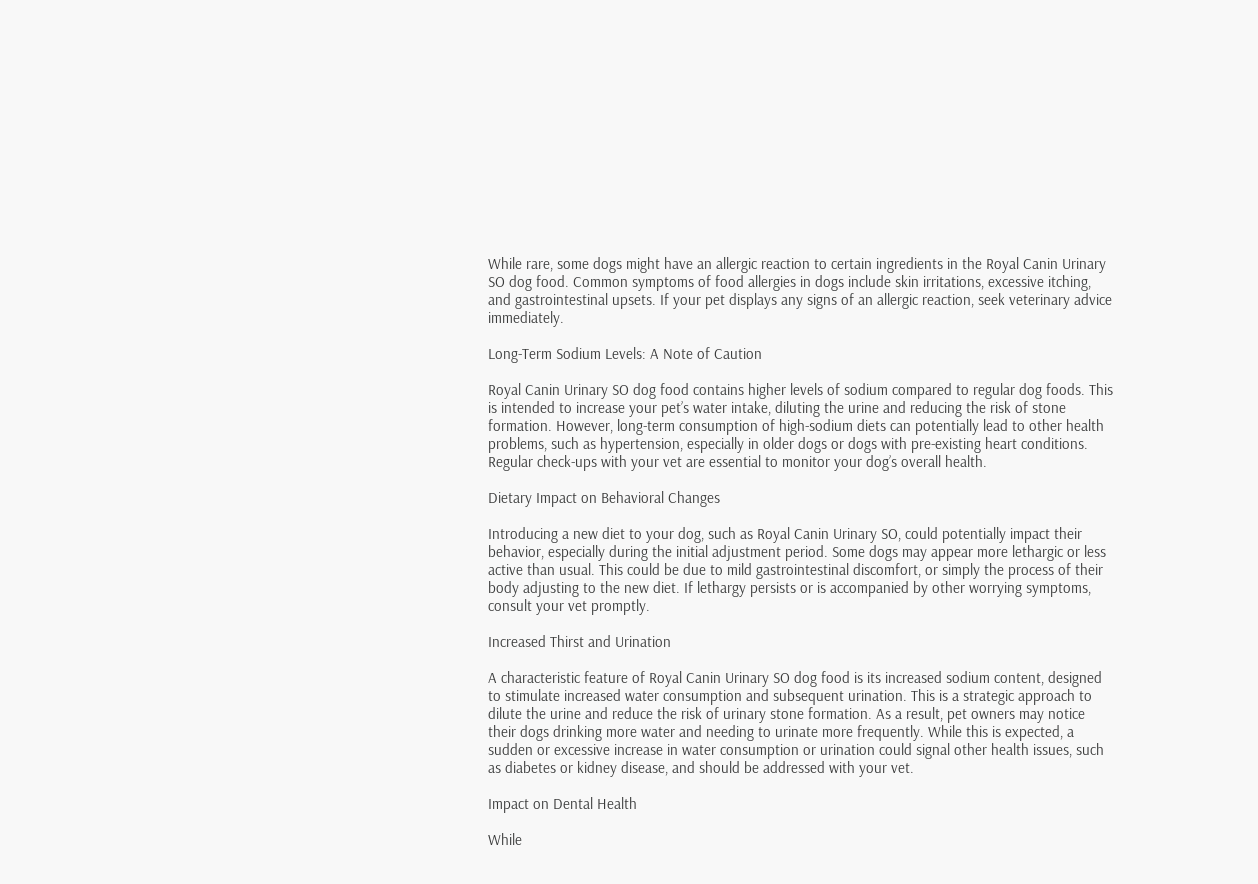While rare, some dogs might have an allergic reaction to certain ingredients in the Royal Canin Urinary SO dog food. Common symptoms of food allergies in dogs include skin irritations, excessive itching, and gastrointestinal upsets. If your pet displays any signs of an allergic reaction, seek veterinary advice immediately.

Long-Term Sodium Levels: A Note of Caution

Royal Canin Urinary SO dog food contains higher levels of sodium compared to regular dog foods. This is intended to increase your pet’s water intake, diluting the urine and reducing the risk of stone formation. However, long-term consumption of high-sodium diets can potentially lead to other health problems, such as hypertension, especially in older dogs or dogs with pre-existing heart conditions. Regular check-ups with your vet are essential to monitor your dog’s overall health.

Dietary Impact on Behavioral Changes

Introducing a new diet to your dog, such as Royal Canin Urinary SO, could potentially impact their behavior, especially during the initial adjustment period. Some dogs may appear more lethargic or less active than usual. This could be due to mild gastrointestinal discomfort, or simply the process of their body adjusting to the new diet. If lethargy persists or is accompanied by other worrying symptoms, consult your vet promptly.

Increased Thirst and Urination

A characteristic feature of Royal Canin Urinary SO dog food is its increased sodium content, designed to stimulate increased water consumption and subsequent urination. This is a strategic approach to dilute the urine and reduce the risk of urinary stone formation. As a result, pet owners may notice their dogs drinking more water and needing to urinate more frequently. While this is expected, a sudden or excessive increase in water consumption or urination could signal other health issues, such as diabetes or kidney disease, and should be addressed with your vet.

Impact on Dental Health

While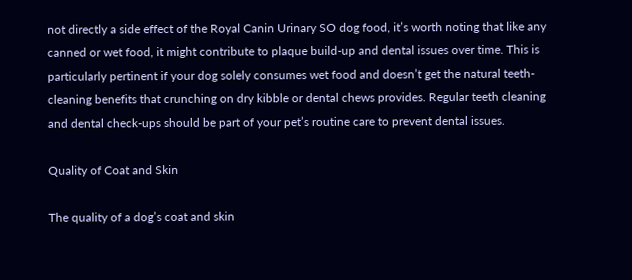not directly a side effect of the Royal Canin Urinary SO dog food, it’s worth noting that like any canned or wet food, it might contribute to plaque build-up and dental issues over time. This is particularly pertinent if your dog solely consumes wet food and doesn’t get the natural teeth-cleaning benefits that crunching on dry kibble or dental chews provides. Regular teeth cleaning and dental check-ups should be part of your pet’s routine care to prevent dental issues.

Quality of Coat and Skin

The quality of a dog’s coat and skin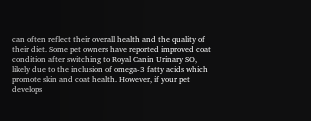can often reflect their overall health and the quality of their diet. Some pet owners have reported improved coat condition after switching to Royal Canin Urinary SO, likely due to the inclusion of omega-3 fatty acids which promote skin and coat health. However, if your pet develops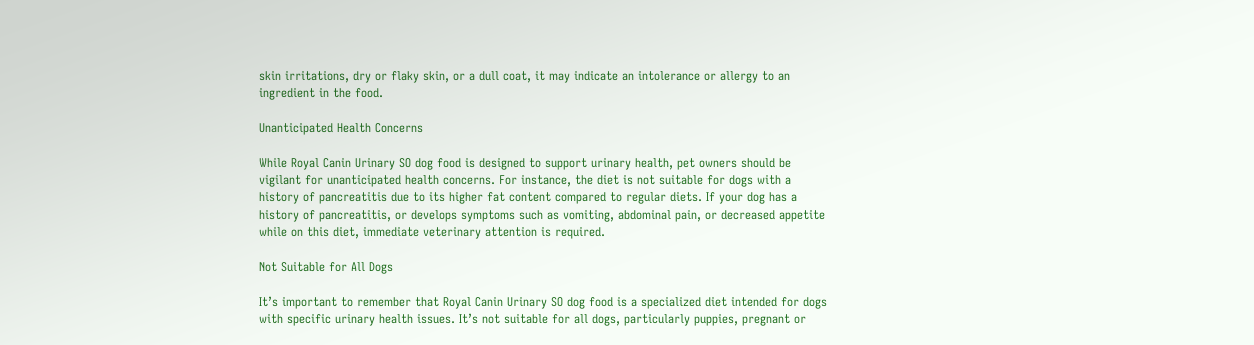skin irritations, dry or flaky skin, or a dull coat, it may indicate an intolerance or allergy to an ingredient in the food.

Unanticipated Health Concerns

While Royal Canin Urinary SO dog food is designed to support urinary health, pet owners should be vigilant for unanticipated health concerns. For instance, the diet is not suitable for dogs with a history of pancreatitis due to its higher fat content compared to regular diets. If your dog has a history of pancreatitis, or develops symptoms such as vomiting, abdominal pain, or decreased appetite while on this diet, immediate veterinary attention is required.

Not Suitable for All Dogs

It’s important to remember that Royal Canin Urinary SO dog food is a specialized diet intended for dogs with specific urinary health issues. It’s not suitable for all dogs, particularly puppies, pregnant or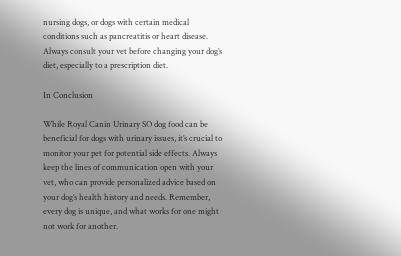nursing dogs, or dogs with certain medical conditions such as pancreatitis or heart disease. Always consult your vet before changing your dog’s diet, especially to a prescription diet.

In Conclusion

While Royal Canin Urinary SO dog food can be beneficial for dogs with urinary issues, it’s crucial to monitor your pet for potential side effects. Always keep the lines of communication open with your vet, who can provide personalized advice based on your dog’s health history and needs. Remember, every dog is unique, and what works for one might not work for another.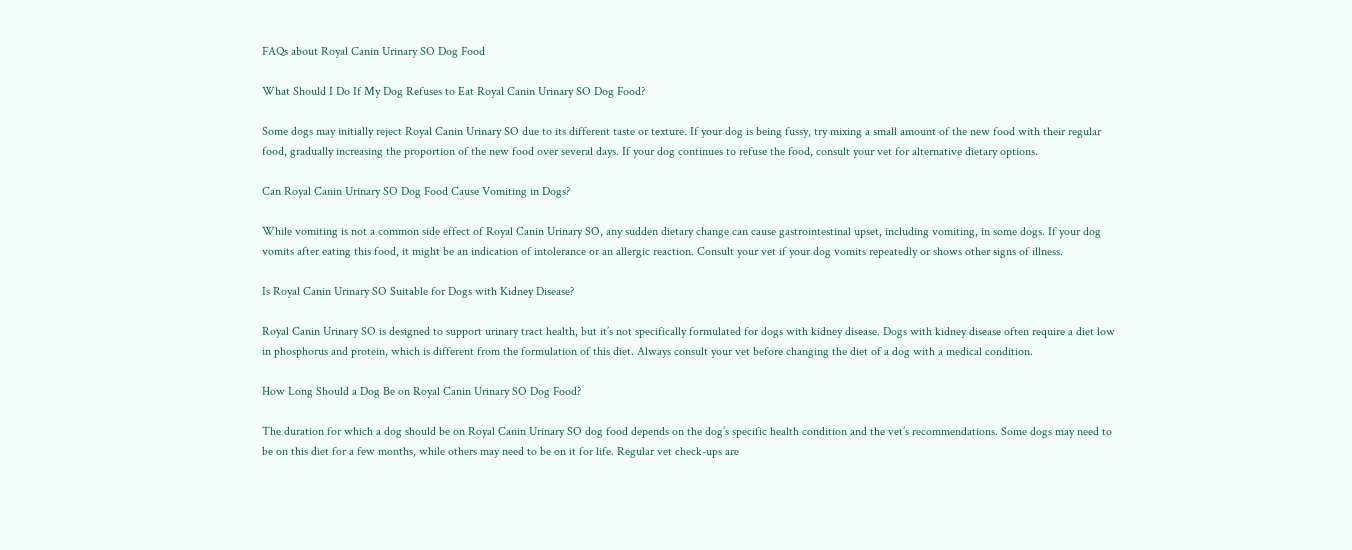FAQs about Royal Canin Urinary SO Dog Food

What Should I Do If My Dog Refuses to Eat Royal Canin Urinary SO Dog Food?

Some dogs may initially reject Royal Canin Urinary SO due to its different taste or texture. If your dog is being fussy, try mixing a small amount of the new food with their regular food, gradually increasing the proportion of the new food over several days. If your dog continues to refuse the food, consult your vet for alternative dietary options.

Can Royal Canin Urinary SO Dog Food Cause Vomiting in Dogs?

While vomiting is not a common side effect of Royal Canin Urinary SO, any sudden dietary change can cause gastrointestinal upset, including vomiting, in some dogs. If your dog vomits after eating this food, it might be an indication of intolerance or an allergic reaction. Consult your vet if your dog vomits repeatedly or shows other signs of illness.

Is Royal Canin Urinary SO Suitable for Dogs with Kidney Disease?

Royal Canin Urinary SO is designed to support urinary tract health, but it’s not specifically formulated for dogs with kidney disease. Dogs with kidney disease often require a diet low in phosphorus and protein, which is different from the formulation of this diet. Always consult your vet before changing the diet of a dog with a medical condition.

How Long Should a Dog Be on Royal Canin Urinary SO Dog Food?

The duration for which a dog should be on Royal Canin Urinary SO dog food depends on the dog’s specific health condition and the vet’s recommendations. Some dogs may need to be on this diet for a few months, while others may need to be on it for life. Regular vet check-ups are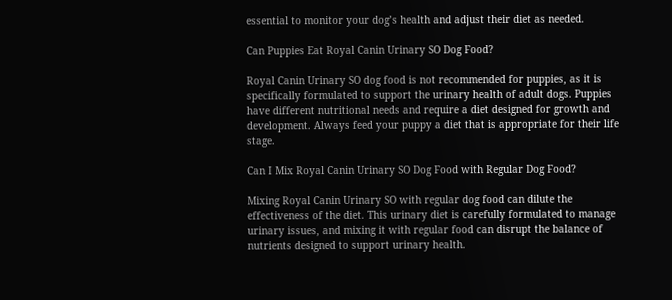essential to monitor your dog’s health and adjust their diet as needed.

Can Puppies Eat Royal Canin Urinary SO Dog Food?

Royal Canin Urinary SO dog food is not recommended for puppies, as it is specifically formulated to support the urinary health of adult dogs. Puppies have different nutritional needs and require a diet designed for growth and development. Always feed your puppy a diet that is appropriate for their life stage.

Can I Mix Royal Canin Urinary SO Dog Food with Regular Dog Food?

Mixing Royal Canin Urinary SO with regular dog food can dilute the effectiveness of the diet. This urinary diet is carefully formulated to manage urinary issues, and mixing it with regular food can disrupt the balance of nutrients designed to support urinary health.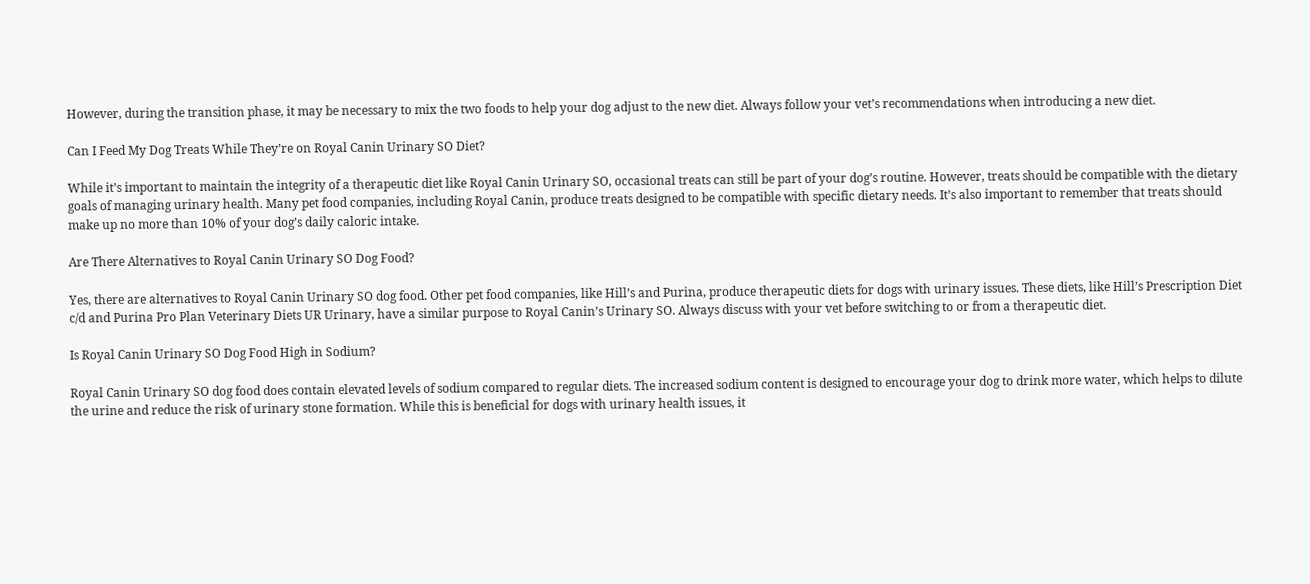However, during the transition phase, it may be necessary to mix the two foods to help your dog adjust to the new diet. Always follow your vet’s recommendations when introducing a new diet.

Can I Feed My Dog Treats While They’re on Royal Canin Urinary SO Diet?

While it’s important to maintain the integrity of a therapeutic diet like Royal Canin Urinary SO, occasional treats can still be part of your dog’s routine. However, treats should be compatible with the dietary goals of managing urinary health. Many pet food companies, including Royal Canin, produce treats designed to be compatible with specific dietary needs. It’s also important to remember that treats should make up no more than 10% of your dog’s daily caloric intake.

Are There Alternatives to Royal Canin Urinary SO Dog Food?

Yes, there are alternatives to Royal Canin Urinary SO dog food. Other pet food companies, like Hill’s and Purina, produce therapeutic diets for dogs with urinary issues. These diets, like Hill’s Prescription Diet c/d and Purina Pro Plan Veterinary Diets UR Urinary, have a similar purpose to Royal Canin’s Urinary SO. Always discuss with your vet before switching to or from a therapeutic diet.

Is Royal Canin Urinary SO Dog Food High in Sodium?

Royal Canin Urinary SO dog food does contain elevated levels of sodium compared to regular diets. The increased sodium content is designed to encourage your dog to drink more water, which helps to dilute the urine and reduce the risk of urinary stone formation. While this is beneficial for dogs with urinary health issues, it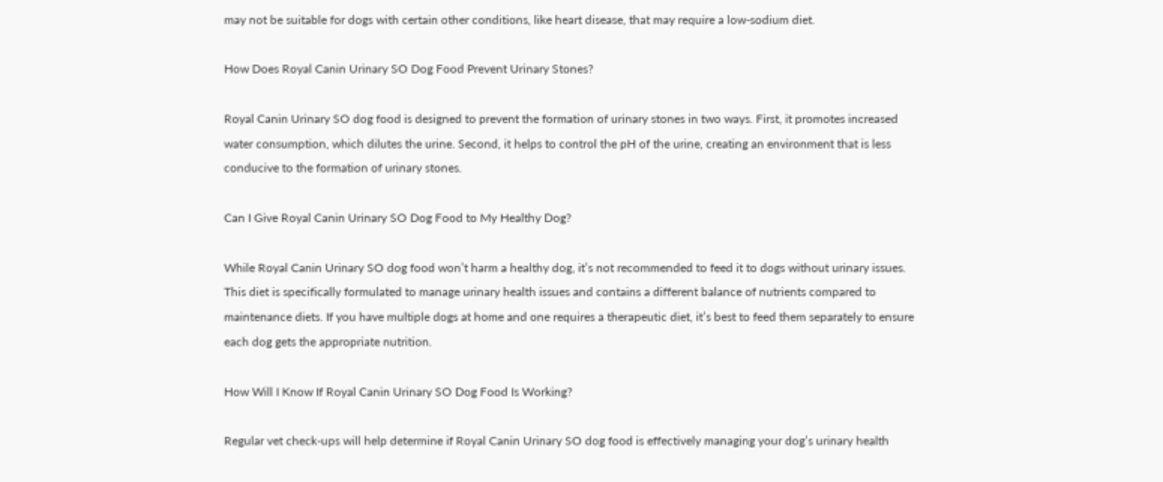may not be suitable for dogs with certain other conditions, like heart disease, that may require a low-sodium diet.

How Does Royal Canin Urinary SO Dog Food Prevent Urinary Stones?

Royal Canin Urinary SO dog food is designed to prevent the formation of urinary stones in two ways. First, it promotes increased water consumption, which dilutes the urine. Second, it helps to control the pH of the urine, creating an environment that is less conducive to the formation of urinary stones.

Can I Give Royal Canin Urinary SO Dog Food to My Healthy Dog?

While Royal Canin Urinary SO dog food won’t harm a healthy dog, it’s not recommended to feed it to dogs without urinary issues. This diet is specifically formulated to manage urinary health issues and contains a different balance of nutrients compared to maintenance diets. If you have multiple dogs at home and one requires a therapeutic diet, it’s best to feed them separately to ensure each dog gets the appropriate nutrition.

How Will I Know If Royal Canin Urinary SO Dog Food Is Working?

Regular vet check-ups will help determine if Royal Canin Urinary SO dog food is effectively managing your dog’s urinary health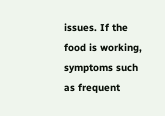issues. If the food is working, symptoms such as frequent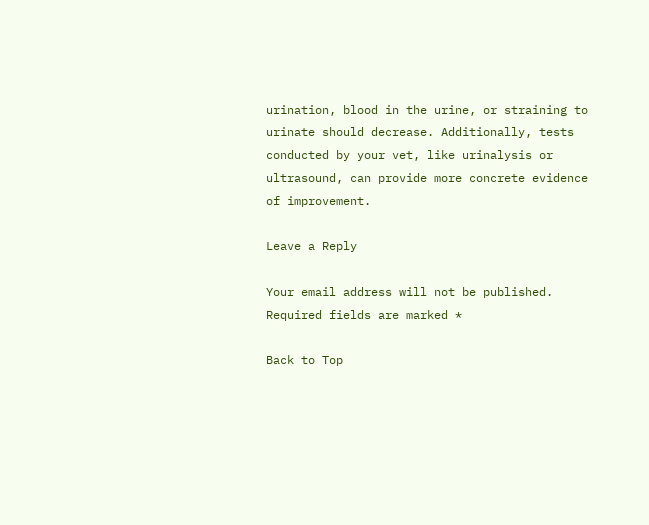urination, blood in the urine, or straining to urinate should decrease. Additionally, tests conducted by your vet, like urinalysis or ultrasound, can provide more concrete evidence of improvement.

Leave a Reply

Your email address will not be published. Required fields are marked *

Back to Top